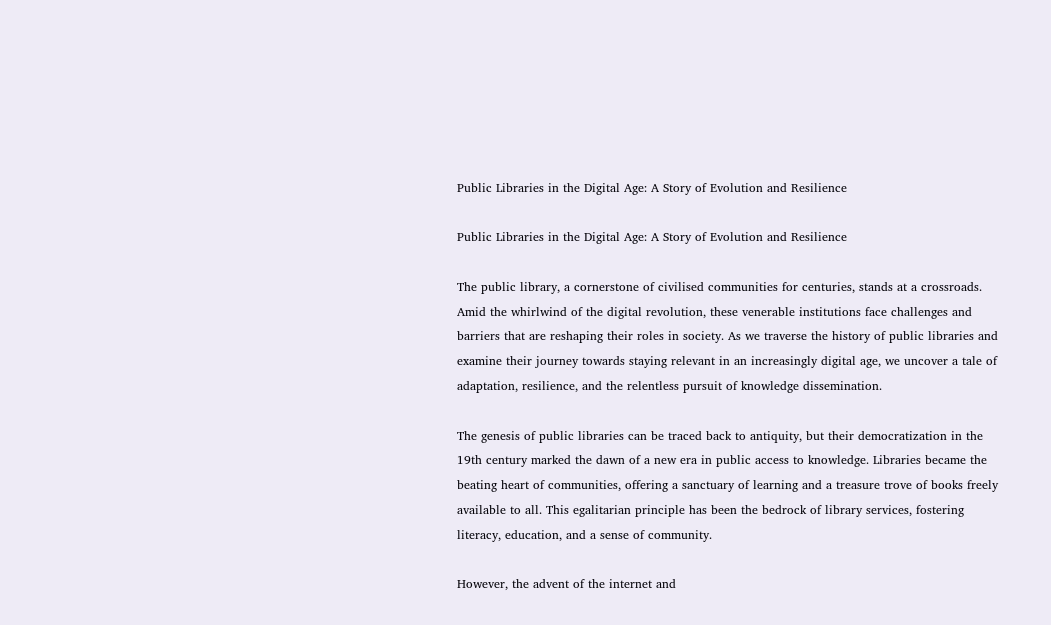Public Libraries in the Digital Age: A Story of Evolution and Resilience

Public Libraries in the Digital Age: A Story of Evolution and Resilience

The public library, a cornerstone of civilised communities for centuries, stands at a crossroads. Amid the whirlwind of the digital revolution, these venerable institutions face challenges and barriers that are reshaping their roles in society. As we traverse the history of public libraries and examine their journey towards staying relevant in an increasingly digital age, we uncover a tale of adaptation, resilience, and the relentless pursuit of knowledge dissemination.

The genesis of public libraries can be traced back to antiquity, but their democratization in the 19th century marked the dawn of a new era in public access to knowledge. Libraries became the beating heart of communities, offering a sanctuary of learning and a treasure trove of books freely available to all. This egalitarian principle has been the bedrock of library services, fostering literacy, education, and a sense of community.

However, the advent of the internet and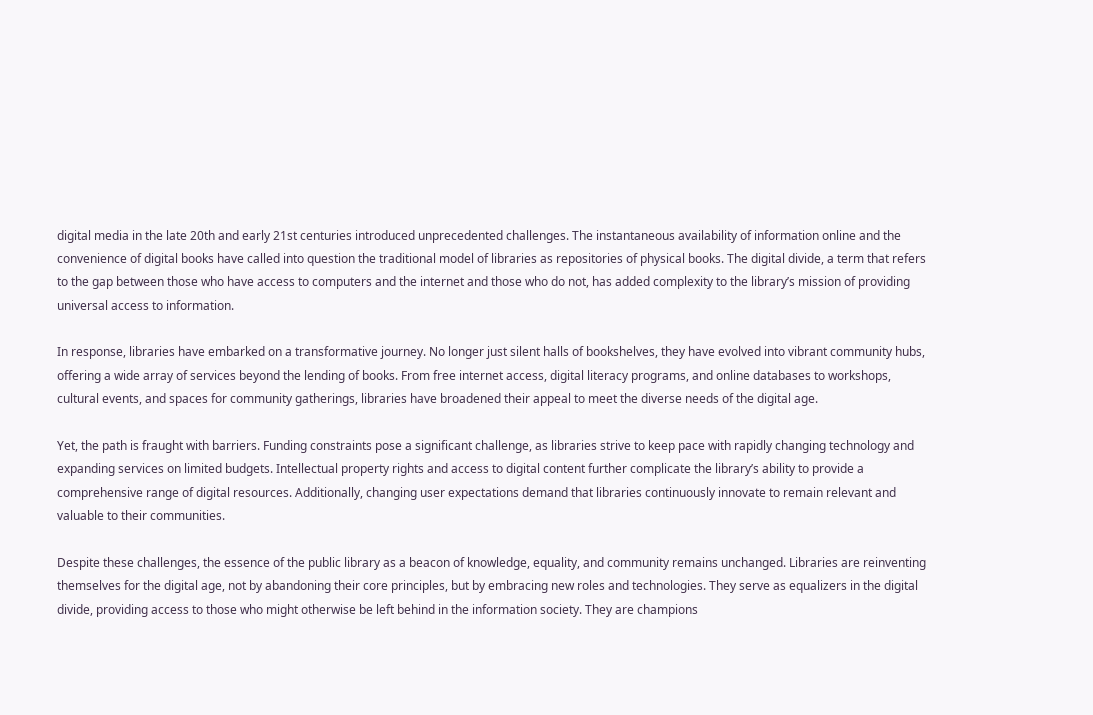digital media in the late 20th and early 21st centuries introduced unprecedented challenges. The instantaneous availability of information online and the convenience of digital books have called into question the traditional model of libraries as repositories of physical books. The digital divide, a term that refers to the gap between those who have access to computers and the internet and those who do not, has added complexity to the library’s mission of providing universal access to information.

In response, libraries have embarked on a transformative journey. No longer just silent halls of bookshelves, they have evolved into vibrant community hubs, offering a wide array of services beyond the lending of books. From free internet access, digital literacy programs, and online databases to workshops, cultural events, and spaces for community gatherings, libraries have broadened their appeal to meet the diverse needs of the digital age.

Yet, the path is fraught with barriers. Funding constraints pose a significant challenge, as libraries strive to keep pace with rapidly changing technology and expanding services on limited budgets. Intellectual property rights and access to digital content further complicate the library’s ability to provide a comprehensive range of digital resources. Additionally, changing user expectations demand that libraries continuously innovate to remain relevant and valuable to their communities.

Despite these challenges, the essence of the public library as a beacon of knowledge, equality, and community remains unchanged. Libraries are reinventing themselves for the digital age, not by abandoning their core principles, but by embracing new roles and technologies. They serve as equalizers in the digital divide, providing access to those who might otherwise be left behind in the information society. They are champions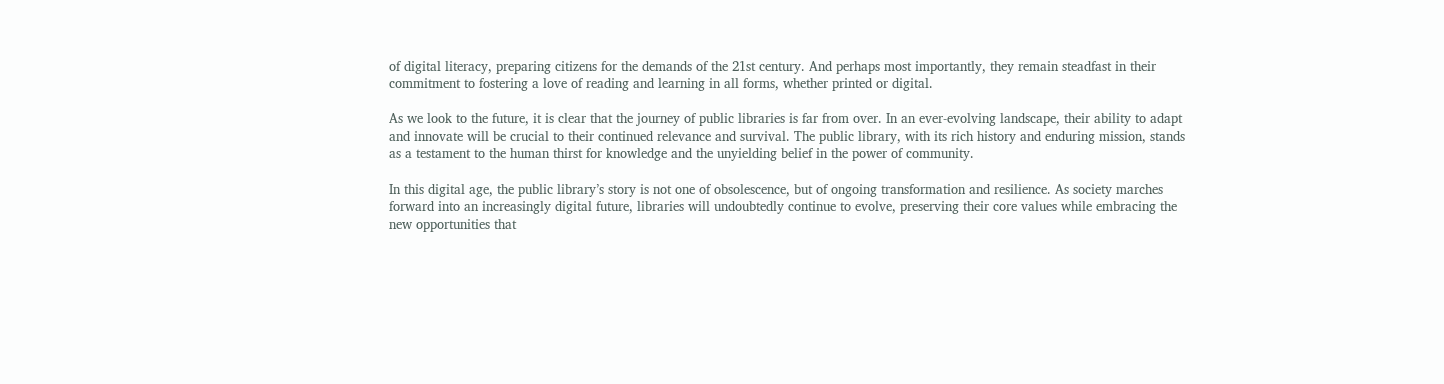of digital literacy, preparing citizens for the demands of the 21st century. And perhaps most importantly, they remain steadfast in their commitment to fostering a love of reading and learning in all forms, whether printed or digital.

As we look to the future, it is clear that the journey of public libraries is far from over. In an ever-evolving landscape, their ability to adapt and innovate will be crucial to their continued relevance and survival. The public library, with its rich history and enduring mission, stands as a testament to the human thirst for knowledge and the unyielding belief in the power of community.

In this digital age, the public library’s story is not one of obsolescence, but of ongoing transformation and resilience. As society marches forward into an increasingly digital future, libraries will undoubtedly continue to evolve, preserving their core values while embracing the new opportunities that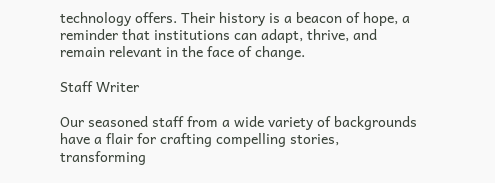technology offers. Their history is a beacon of hope, a reminder that institutions can adapt, thrive, and remain relevant in the face of change.

Staff Writer

Our seasoned staff from a wide variety of backgrounds have a flair for crafting compelling stories, transforming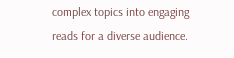complex topics into engaging reads for a diverse audience.